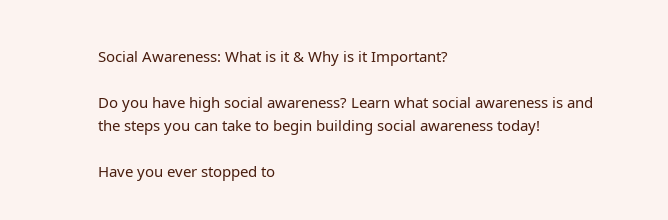Social Awareness: What is it & Why is it Important?

Do you have high social awareness? Learn what social awareness is and the steps you can take to begin building social awareness today!

Have you ever stopped to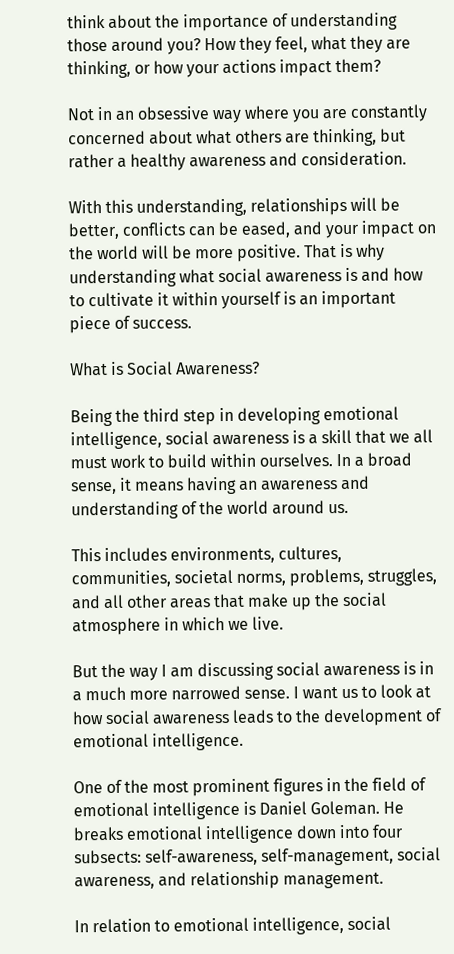think about the importance of understanding those around you? How they feel, what they are thinking, or how your actions impact them?

Not in an obsessive way where you are constantly concerned about what others are thinking, but rather a healthy awareness and consideration.

With this understanding, relationships will be better, conflicts can be eased, and your impact on the world will be more positive. That is why understanding what social awareness is and how to cultivate it within yourself is an important piece of success.

What is Social Awareness?

Being the third step in developing emotional intelligence, social awareness is a skill that we all must work to build within ourselves. In a broad sense, it means having an awareness and understanding of the world around us.

This includes environments, cultures, communities, societal norms, problems, struggles, and all other areas that make up the social atmosphere in which we live.

But the way I am discussing social awareness is in a much more narrowed sense. I want us to look at how social awareness leads to the development of emotional intelligence.

One of the most prominent figures in the field of emotional intelligence is Daniel Goleman. He breaks emotional intelligence down into four subsects: self-awareness, self-management, social awareness, and relationship management.

In relation to emotional intelligence, social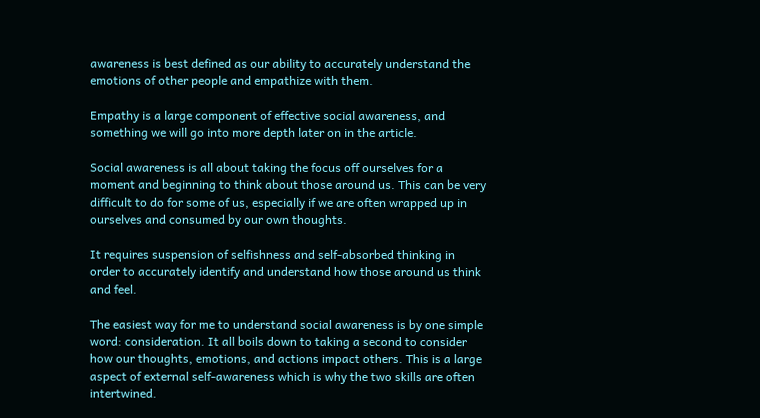awareness is best defined as our ability to accurately understand the emotions of other people and empathize with them.

Empathy is a large component of effective social awareness, and something we will go into more depth later on in the article.

Social awareness is all about taking the focus off ourselves for a moment and beginning to think about those around us. This can be very difficult to do for some of us, especially if we are often wrapped up in ourselves and consumed by our own thoughts.

It requires suspension of selfishness and self-absorbed thinking in order to accurately identify and understand how those around us think and feel.

The easiest way for me to understand social awareness is by one simple word: consideration. It all boils down to taking a second to consider how our thoughts, emotions, and actions impact others. This is a large aspect of external self-awareness which is why the two skills are often intertwined.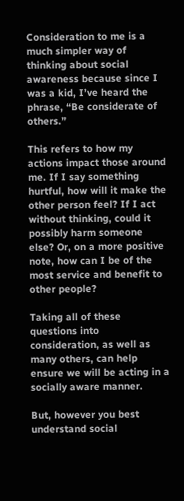Consideration to me is a much simpler way of thinking about social awareness because since I was a kid, I’ve heard the phrase, “Be considerate of others.”

This refers to how my actions impact those around me. If I say something hurtful, how will it make the other person feel? If I act without thinking, could it possibly harm someone else? Or, on a more positive note, how can I be of the most service and benefit to other people?

Taking all of these questions into consideration, as well as many others, can help ensure we will be acting in a socially aware manner.

But, however you best understand social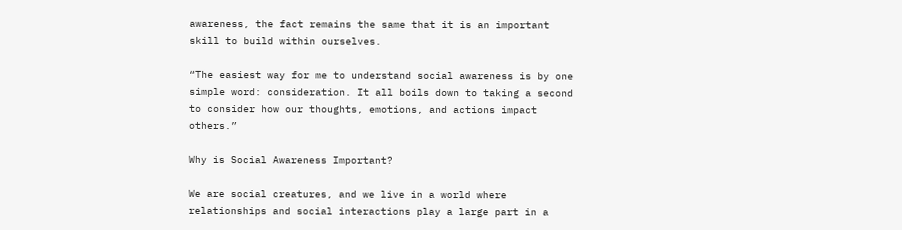awareness, the fact remains the same that it is an important skill to build within ourselves.

“The easiest way for me to understand social awareness is by one simple word: consideration. It all boils down to taking a second to consider how our thoughts, emotions, and actions impact others.”

Why is Social Awareness Important?

We are social creatures, and we live in a world where relationships and social interactions play a large part in a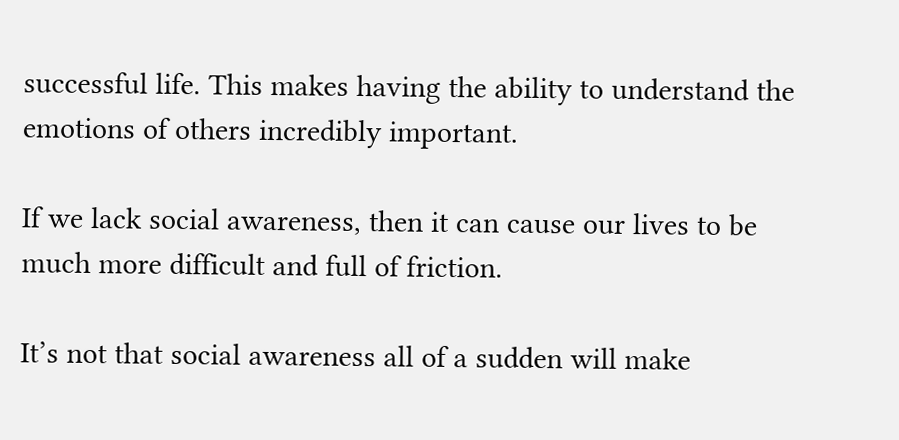successful life. This makes having the ability to understand the emotions of others incredibly important.

If we lack social awareness, then it can cause our lives to be much more difficult and full of friction.

It’s not that social awareness all of a sudden will make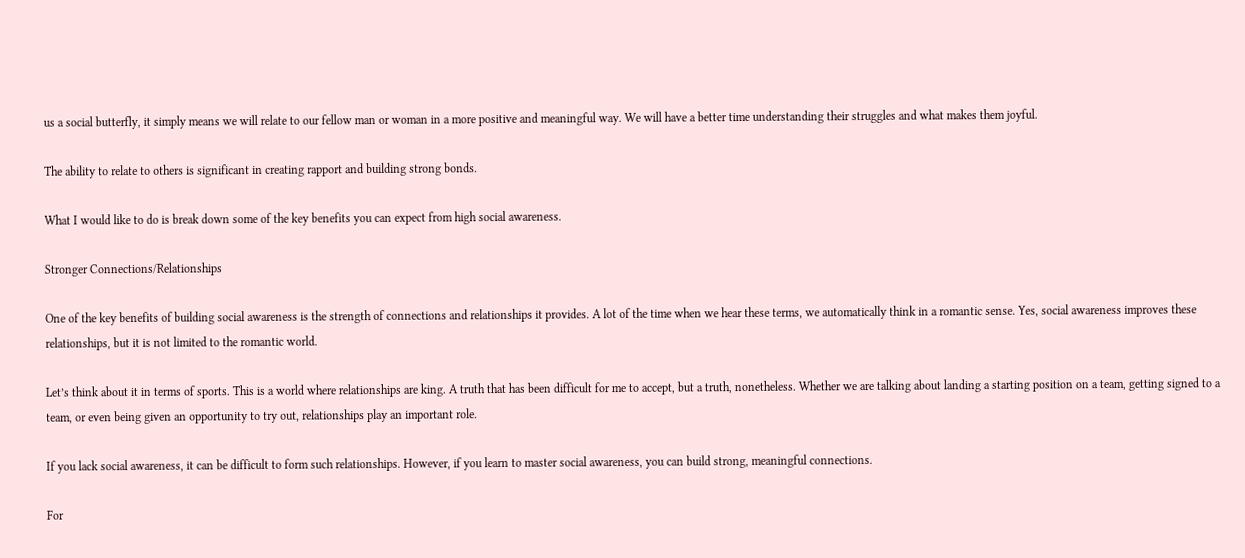us a social butterfly, it simply means we will relate to our fellow man or woman in a more positive and meaningful way. We will have a better time understanding their struggles and what makes them joyful.

The ability to relate to others is significant in creating rapport and building strong bonds.

What I would like to do is break down some of the key benefits you can expect from high social awareness.

Stronger Connections/Relationships

One of the key benefits of building social awareness is the strength of connections and relationships it provides. A lot of the time when we hear these terms, we automatically think in a romantic sense. Yes, social awareness improves these relationships, but it is not limited to the romantic world.

Let’s think about it in terms of sports. This is a world where relationships are king. A truth that has been difficult for me to accept, but a truth, nonetheless. Whether we are talking about landing a starting position on a team, getting signed to a team, or even being given an opportunity to try out, relationships play an important role.

If you lack social awareness, it can be difficult to form such relationships. However, if you learn to master social awareness, you can build strong, meaningful connections.

For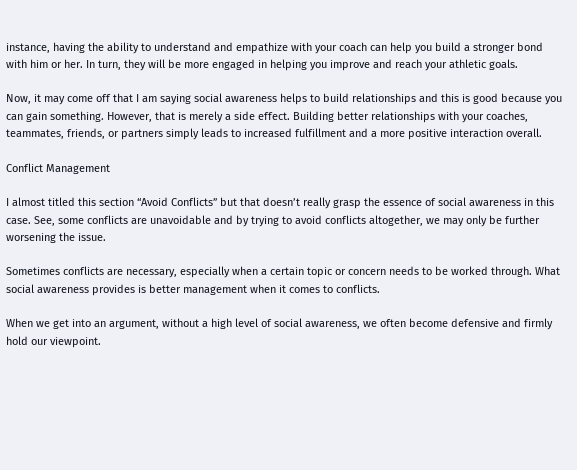instance, having the ability to understand and empathize with your coach can help you build a stronger bond with him or her. In turn, they will be more engaged in helping you improve and reach your athletic goals.

Now, it may come off that I am saying social awareness helps to build relationships and this is good because you can gain something. However, that is merely a side effect. Building better relationships with your coaches, teammates, friends, or partners simply leads to increased fulfillment and a more positive interaction overall.

Conflict Management

I almost titled this section “Avoid Conflicts” but that doesn’t really grasp the essence of social awareness in this case. See, some conflicts are unavoidable and by trying to avoid conflicts altogether, we may only be further worsening the issue.

Sometimes conflicts are necessary, especially when a certain topic or concern needs to be worked through. What social awareness provides is better management when it comes to conflicts.

When we get into an argument, without a high level of social awareness, we often become defensive and firmly hold our viewpoint.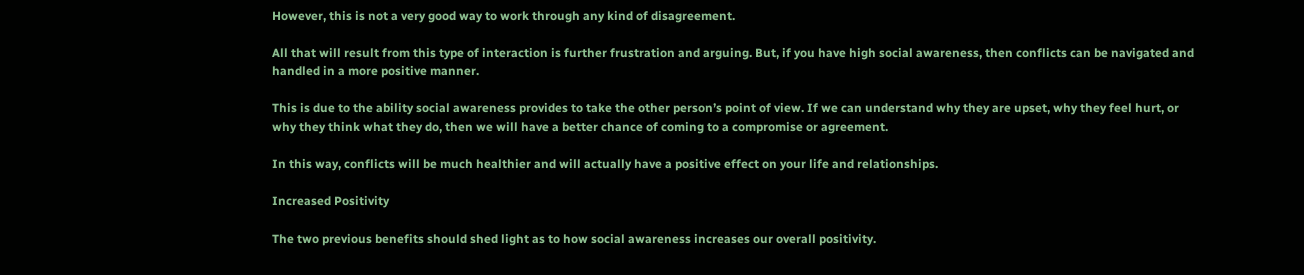However, this is not a very good way to work through any kind of disagreement.

All that will result from this type of interaction is further frustration and arguing. But, if you have high social awareness, then conflicts can be navigated and handled in a more positive manner.

This is due to the ability social awareness provides to take the other person’s point of view. If we can understand why they are upset, why they feel hurt, or why they think what they do, then we will have a better chance of coming to a compromise or agreement.

In this way, conflicts will be much healthier and will actually have a positive effect on your life and relationships.

Increased Positivity

The two previous benefits should shed light as to how social awareness increases our overall positivity.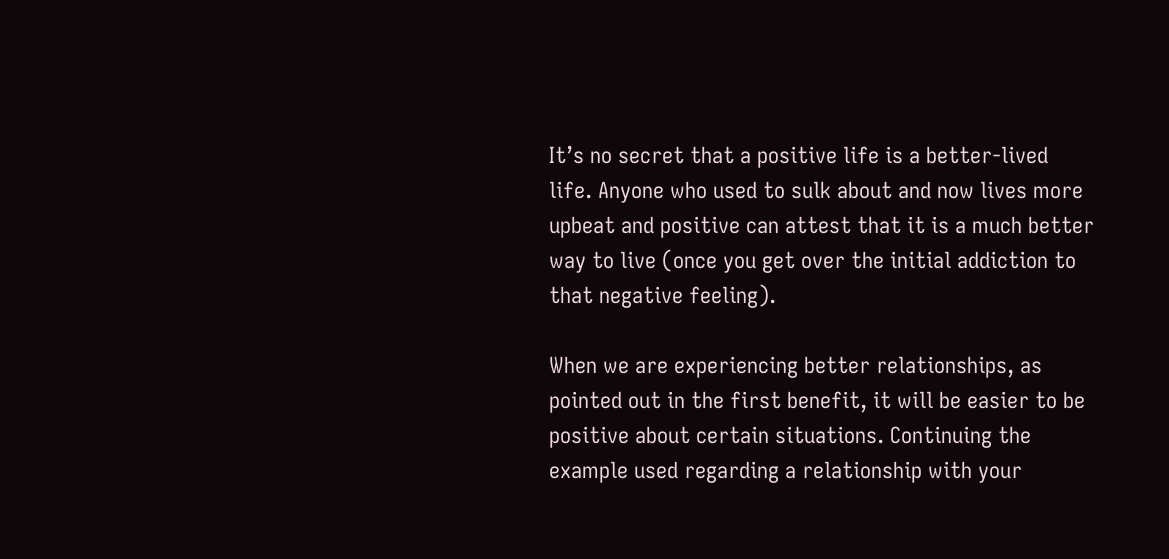It’s no secret that a positive life is a better-lived life. Anyone who used to sulk about and now lives more upbeat and positive can attest that it is a much better way to live (once you get over the initial addiction to that negative feeling).

When we are experiencing better relationships, as pointed out in the first benefit, it will be easier to be positive about certain situations. Continuing the example used regarding a relationship with your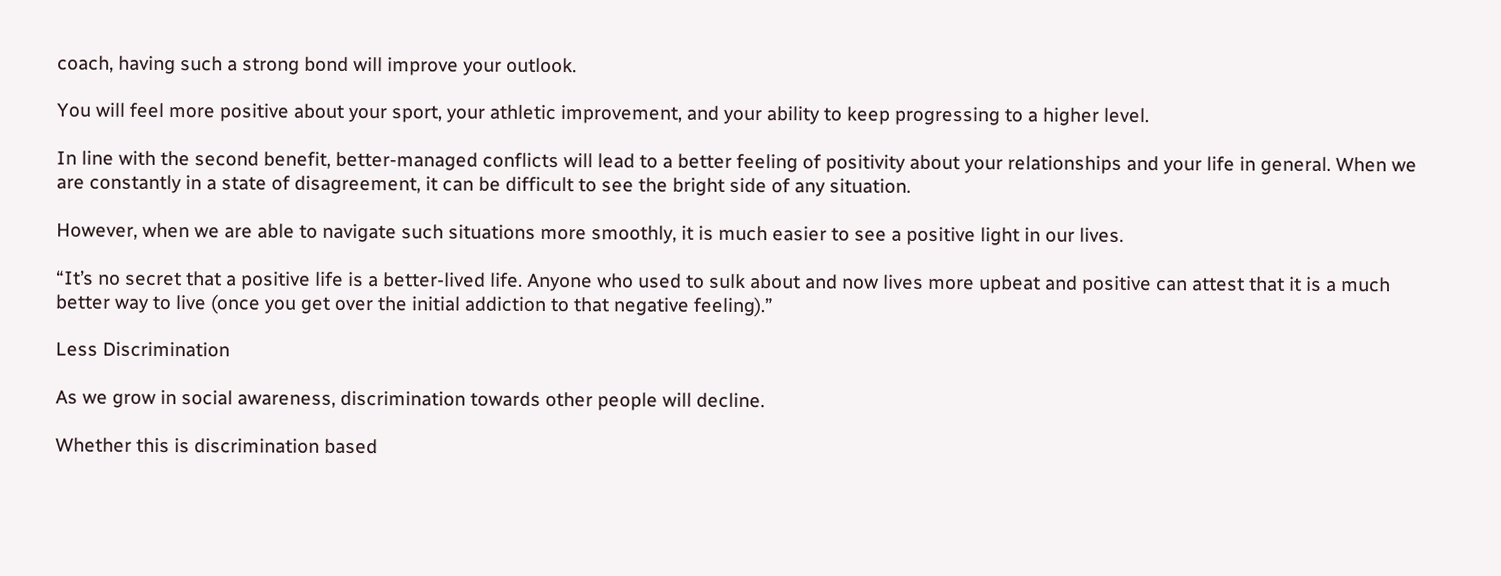coach, having such a strong bond will improve your outlook.

You will feel more positive about your sport, your athletic improvement, and your ability to keep progressing to a higher level.

In line with the second benefit, better-managed conflicts will lead to a better feeling of positivity about your relationships and your life in general. When we are constantly in a state of disagreement, it can be difficult to see the bright side of any situation.

However, when we are able to navigate such situations more smoothly, it is much easier to see a positive light in our lives.

“It’s no secret that a positive life is a better-lived life. Anyone who used to sulk about and now lives more upbeat and positive can attest that it is a much better way to live (once you get over the initial addiction to that negative feeling).”

Less Discrimination

As we grow in social awareness, discrimination towards other people will decline.

Whether this is discrimination based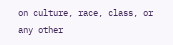on culture, race, class, or any other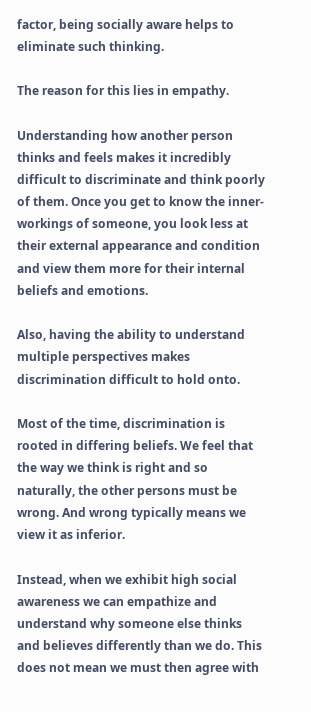factor, being socially aware helps to eliminate such thinking.

The reason for this lies in empathy.

Understanding how another person thinks and feels makes it incredibly difficult to discriminate and think poorly of them. Once you get to know the inner-workings of someone, you look less at their external appearance and condition and view them more for their internal beliefs and emotions.

Also, having the ability to understand multiple perspectives makes discrimination difficult to hold onto.

Most of the time, discrimination is rooted in differing beliefs. We feel that the way we think is right and so naturally, the other persons must be wrong. And wrong typically means we view it as inferior.

Instead, when we exhibit high social awareness we can empathize and understand why someone else thinks and believes differently than we do. This does not mean we must then agree with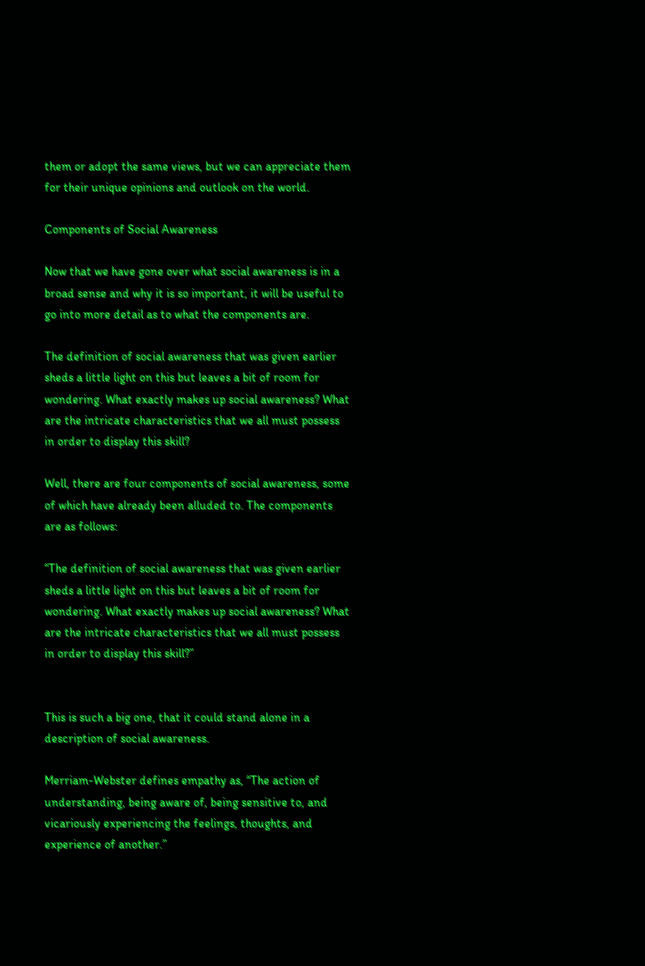them or adopt the same views, but we can appreciate them for their unique opinions and outlook on the world.

Components of Social Awareness

Now that we have gone over what social awareness is in a broad sense and why it is so important, it will be useful to go into more detail as to what the components are.

The definition of social awareness that was given earlier sheds a little light on this but leaves a bit of room for wondering. What exactly makes up social awareness? What are the intricate characteristics that we all must possess in order to display this skill?

Well, there are four components of social awareness, some of which have already been alluded to. The components are as follows:

“The definition of social awareness that was given earlier sheds a little light on this but leaves a bit of room for wondering. What exactly makes up social awareness? What are the intricate characteristics that we all must possess in order to display this skill?”


This is such a big one, that it could stand alone in a description of social awareness.

Merriam-Webster defines empathy as, “The action of understanding, being aware of, being sensitive to, and vicariously experiencing the feelings, thoughts, and experience of another.”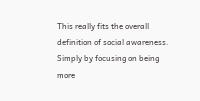This really fits the overall definition of social awareness. Simply by focusing on being more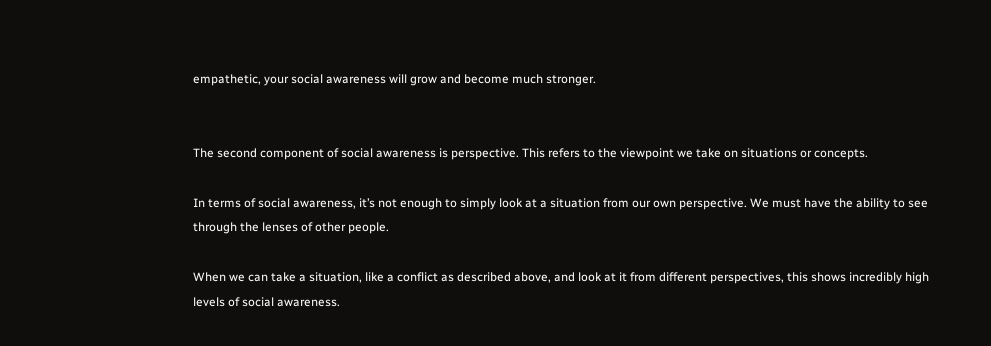empathetic, your social awareness will grow and become much stronger.


The second component of social awareness is perspective. This refers to the viewpoint we take on situations or concepts.

In terms of social awareness, it’s not enough to simply look at a situation from our own perspective. We must have the ability to see through the lenses of other people.

When we can take a situation, like a conflict as described above, and look at it from different perspectives, this shows incredibly high levels of social awareness.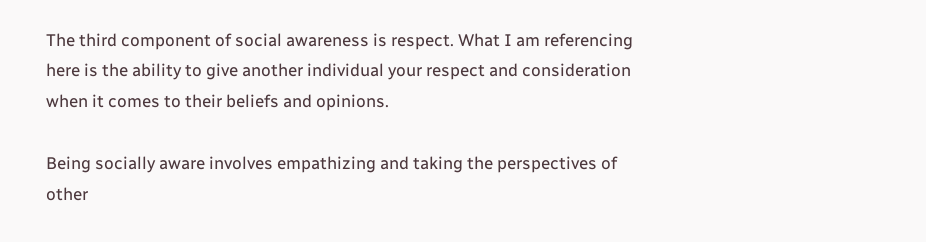The third component of social awareness is respect. What I am referencing here is the ability to give another individual your respect and consideration when it comes to their beliefs and opinions.

Being socially aware involves empathizing and taking the perspectives of other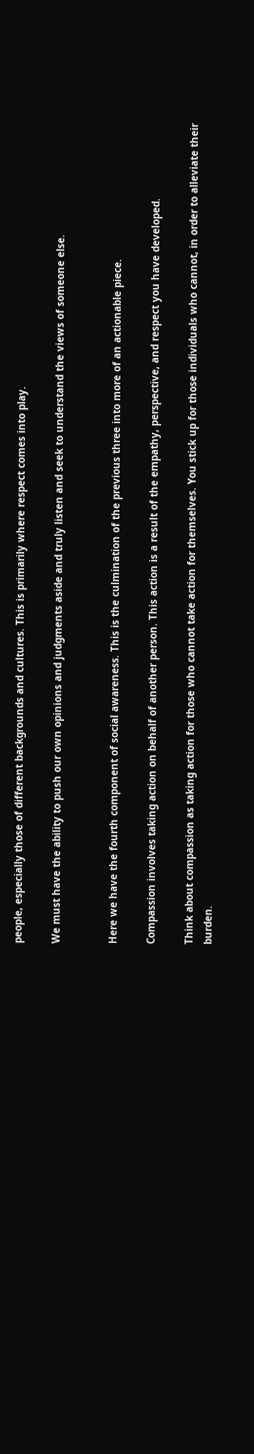people, especially those of different backgrounds and cultures. This is primarily where respect comes into play.

We must have the ability to push our own opinions and judgments aside and truly listen and seek to understand the views of someone else.


Here we have the fourth component of social awareness. This is the culmination of the previous three into more of an actionable piece.

Compassion involves taking action on behalf of another person. This action is a result of the empathy, perspective, and respect you have developed.

Think about compassion as taking action for those who cannot take action for themselves. You stick up for those individuals who cannot, in order to alleviate their burden.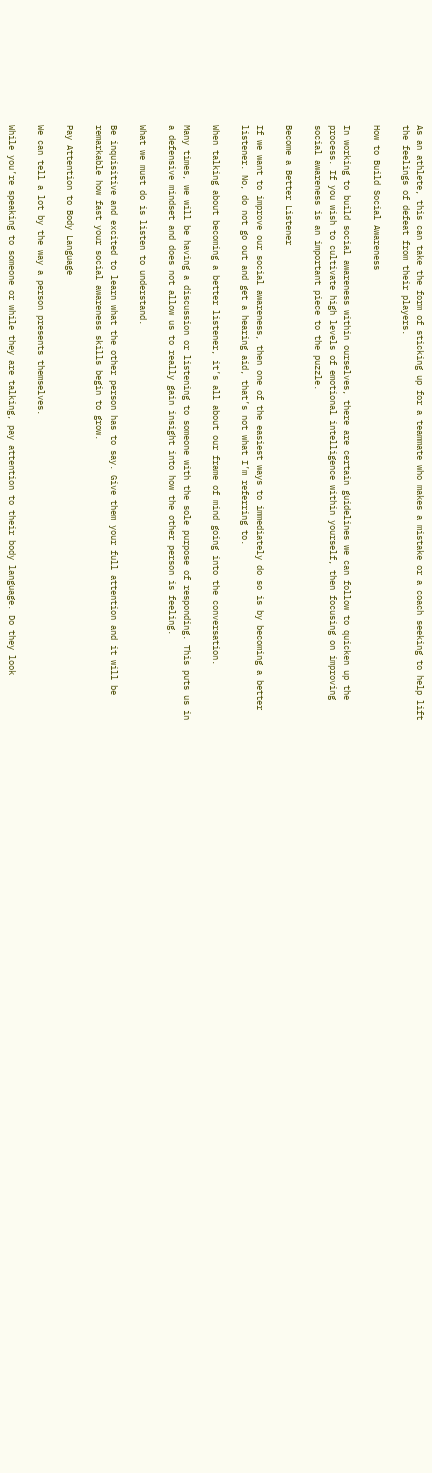As an athlete, this can take the form of sticking up for a teammate who makes a mistake or a coach seeking to help lift the feelings of defeat from their players.

How to Build Social Awareness

In working to build social awareness within ourselves, there are certain guidelines we can follow to quicken up the process. If you wish to cultivate high levels of emotional intelligence within yourself, then focusing on improving social awareness is an important piece to the puzzle.

Become a Better Listener

If we want to improve our social awareness, then one of the easiest ways to immediately do so is by becoming a better listener. No, do not go out and get a hearing aid, that’s not what I’m referring to.

When talking about becoming a better listener, it’s all about our frame of mind going into the conversation.

Many times, we will be having a discussion or listening to someone with the sole purpose of responding. This puts us in a defensive mindset and does not allow us to really gain insight into how the other person is feeling.

What we must do is listen to understand.

Be inquisitive and excited to learn what the other person has to say. Give them your full attention and it will be remarkable how fast your social awareness skills begin to grow.

Pay Attention to Body Language

We can tell a lot by the way a person presents themselves.

While you’re speaking to someone or while they are talking, pay attention to their body language. Do they look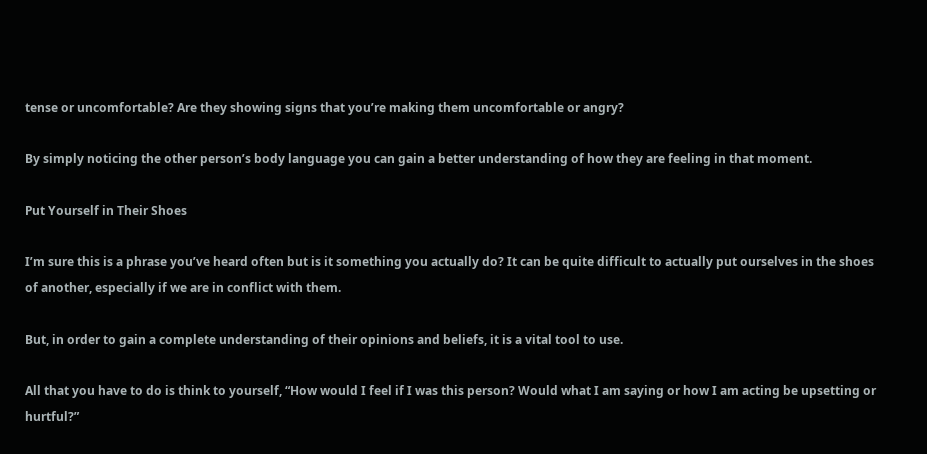tense or uncomfortable? Are they showing signs that you’re making them uncomfortable or angry?

By simply noticing the other person’s body language you can gain a better understanding of how they are feeling in that moment.

Put Yourself in Their Shoes

I’m sure this is a phrase you’ve heard often but is it something you actually do? It can be quite difficult to actually put ourselves in the shoes of another, especially if we are in conflict with them.

But, in order to gain a complete understanding of their opinions and beliefs, it is a vital tool to use.

All that you have to do is think to yourself, “How would I feel if I was this person? Would what I am saying or how I am acting be upsetting or hurtful?”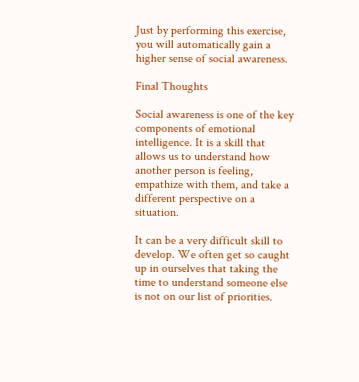Just by performing this exercise, you will automatically gain a higher sense of social awareness.

Final Thoughts

Social awareness is one of the key components of emotional intelligence. It is a skill that allows us to understand how another person is feeling, empathize with them, and take a different perspective on a situation.

It can be a very difficult skill to develop. We often get so caught up in ourselves that taking the time to understand someone else is not on our list of priorities.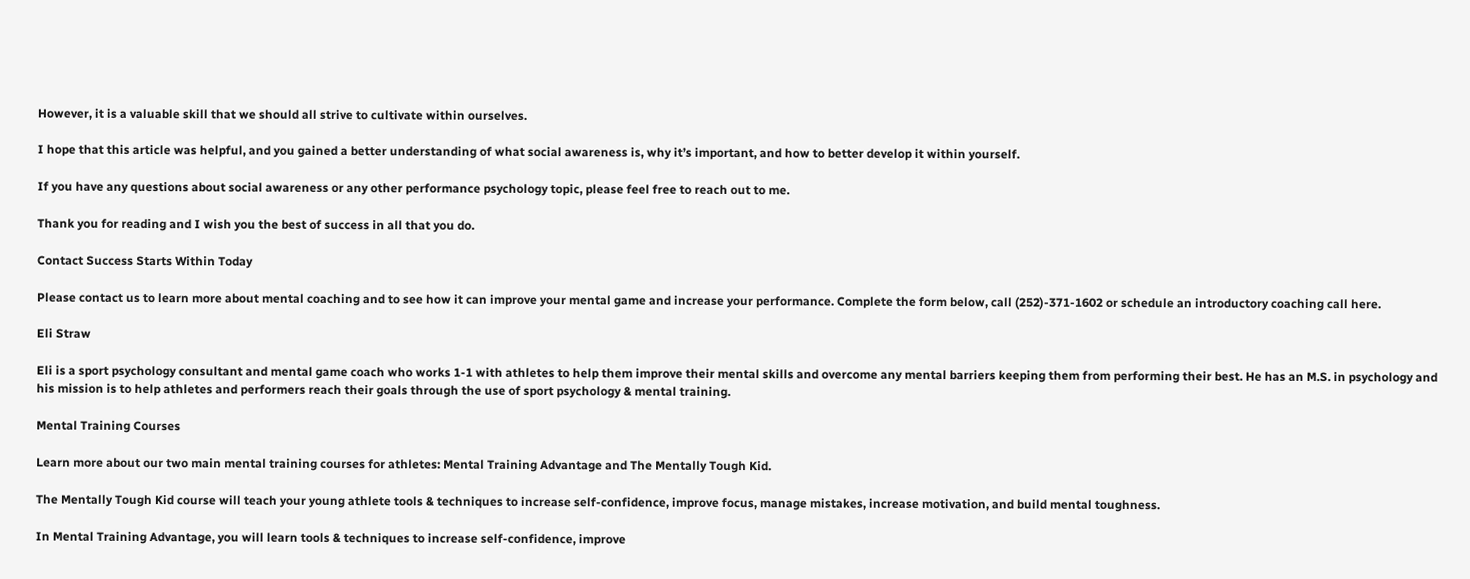However, it is a valuable skill that we should all strive to cultivate within ourselves.

I hope that this article was helpful, and you gained a better understanding of what social awareness is, why it’s important, and how to better develop it within yourself.

If you have any questions about social awareness or any other performance psychology topic, please feel free to reach out to me.

Thank you for reading and I wish you the best of success in all that you do.

Contact Success Starts Within Today

Please contact us to learn more about mental coaching and to see how it can improve your mental game and increase your performance. Complete the form below, call (252)-371-1602 or schedule an introductory coaching call here.

Eli Straw

Eli is a sport psychology consultant and mental game coach who works 1-1 with athletes to help them improve their mental skills and overcome any mental barriers keeping them from performing their best. He has an M.S. in psychology and his mission is to help athletes and performers reach their goals through the use of sport psychology & mental training.

Mental Training Courses

Learn more about our two main mental training courses for athletes: Mental Training Advantage and The Mentally Tough Kid.

The Mentally Tough Kid course will teach your young athlete tools & techniques to increase self-confidence, improve focus, manage mistakes, increase motivation, and build mental toughness.

In Mental Training Advantage, you will learn tools & techniques to increase self-confidence, improve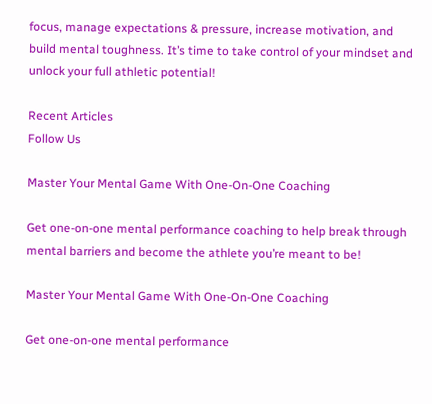focus, manage expectations & pressure, increase motivation, and build mental toughness. It’s time to take control of your mindset and unlock your full athletic potential!

Recent Articles
Follow Us

Master Your Mental Game With One-On-One Coaching

Get one-on-one mental performance coaching to help break through mental barriers and become the athlete you’re meant to be!

Master Your Mental Game With One-On-One Coaching

Get one-on-one mental performance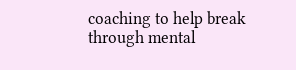coaching to help break through mental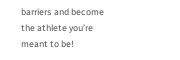barriers and become the athlete you’re meant to be!